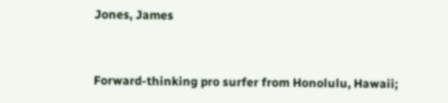Jones, James


Forward-thinking pro surfer from Honolulu, Hawaii;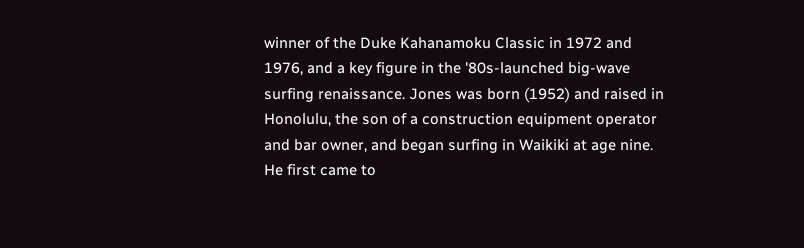winner of the Duke Kahanamoku Classic in 1972 and 1976, and a key figure in the '80s-launched big-wave surfing renaissance. Jones was born (1952) and raised in Honolulu, the son of a construction equipment operator and bar owner, and began surfing in Waikiki at age nine. He first came to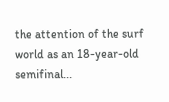the attention of the surf world as an 18-year-old semifinal...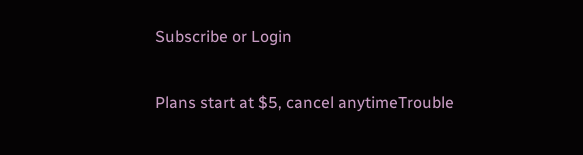Subscribe or Login

Plans start at $5, cancel anytimeTrouble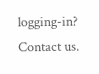logging-in? Contact us.